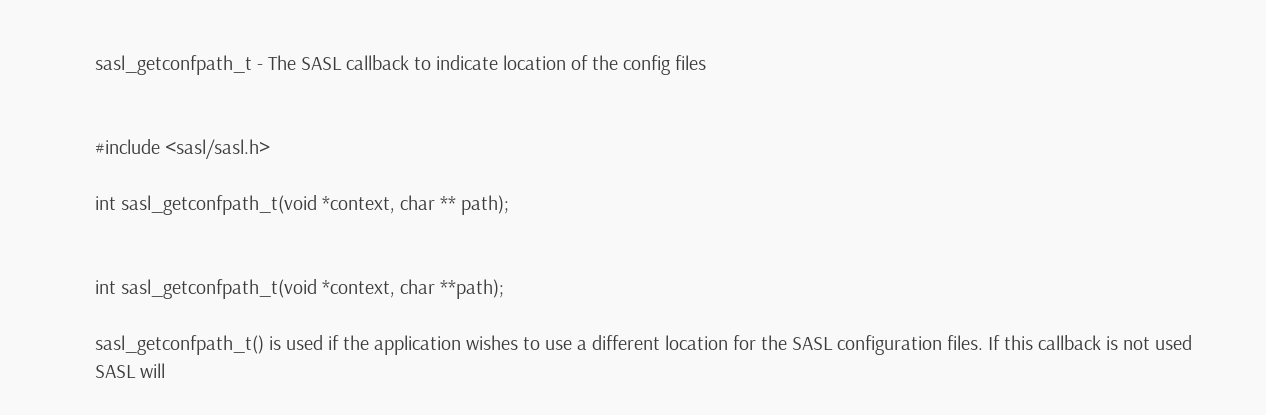sasl_getconfpath_t - The SASL callback to indicate location of the config files


#include <sasl/sasl.h>

int sasl_getconfpath_t(void *context, char ** path);


int sasl_getconfpath_t(void *context, char **path);

sasl_getconfpath_t() is used if the application wishes to use a different location for the SASL configuration files. If this callback is not used SASL will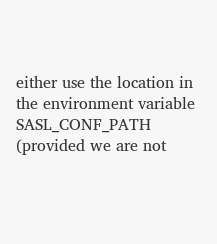either use the location in the environment variable SASL_CONF_PATH (provided we are not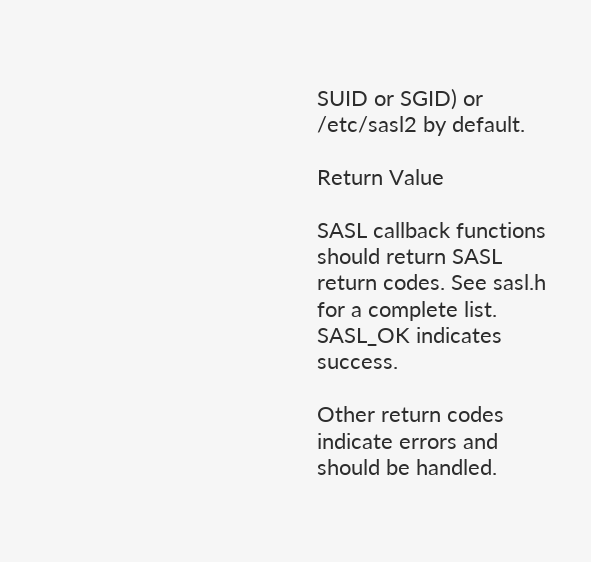SUID or SGID) or /etc/sasl2 by default.

Return Value

SASL callback functions should return SASL return codes. See sasl.h for a complete list. SASL_OK indicates success.

Other return codes indicate errors and should be handled.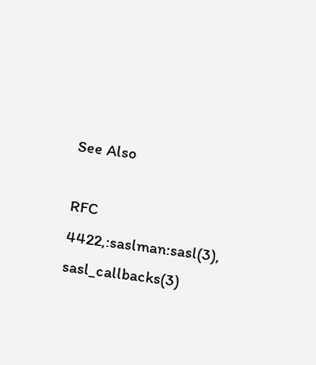See Also

RFC 4422,:saslman:sasl(3), sasl_callbacks(3)